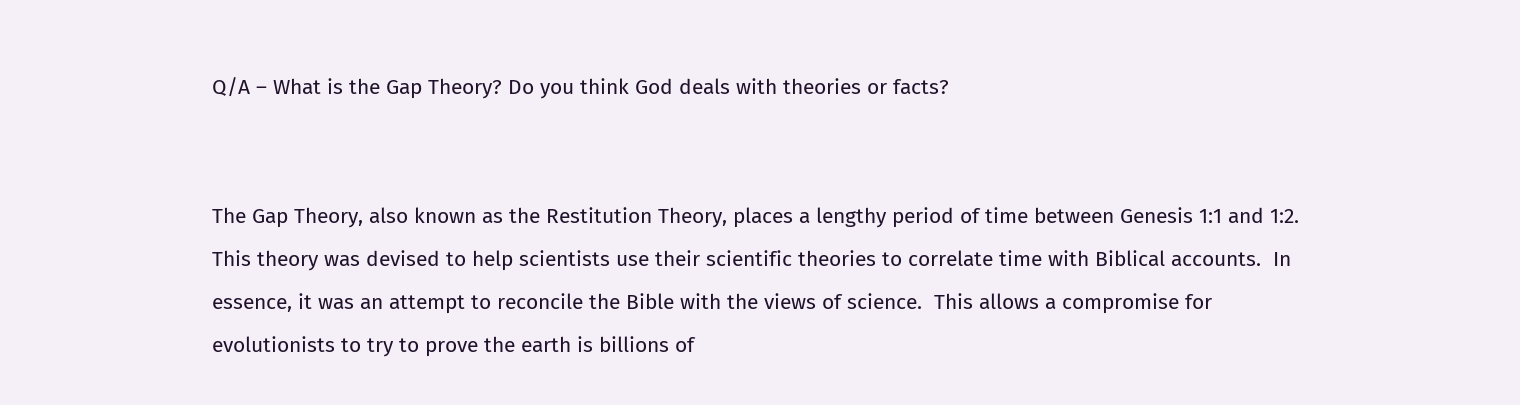Q/A – What is the Gap Theory? Do you think God deals with theories or facts?


The Gap Theory, also known as the Restitution Theory, places a lengthy period of time between Genesis 1:1 and 1:2.  This theory was devised to help scientists use their scientific theories to correlate time with Biblical accounts.  In essence, it was an attempt to reconcile the Bible with the views of science.  This allows a compromise for evolutionists to try to prove the earth is billions of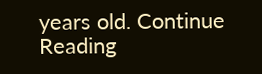years old. Continue Reading